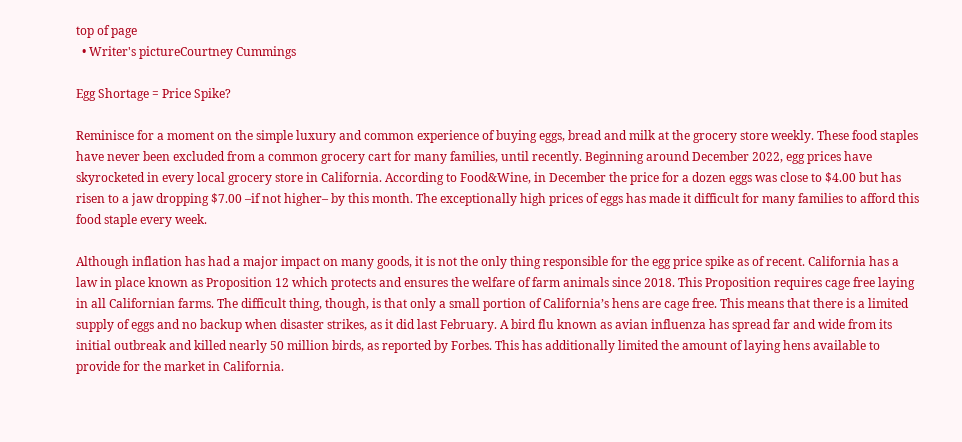top of page
  • Writer's pictureCourtney Cummings

Egg Shortage = Price Spike?

Reminisce for a moment on the simple luxury and common experience of buying eggs, bread and milk at the grocery store weekly. These food staples have never been excluded from a common grocery cart for many families, until recently. Beginning around December 2022, egg prices have skyrocketed in every local grocery store in California. According to Food&Wine, in December the price for a dozen eggs was close to $4.00 but has risen to a jaw dropping $7.00 –if not higher– by this month. The exceptionally high prices of eggs has made it difficult for many families to afford this food staple every week.

Although inflation has had a major impact on many goods, it is not the only thing responsible for the egg price spike as of recent. California has a law in place known as Proposition 12 which protects and ensures the welfare of farm animals since 2018. This Proposition requires cage free laying in all Californian farms. The difficult thing, though, is that only a small portion of California’s hens are cage free. This means that there is a limited supply of eggs and no backup when disaster strikes, as it did last February. A bird flu known as avian influenza has spread far and wide from its initial outbreak and killed nearly 50 million birds, as reported by Forbes. This has additionally limited the amount of laying hens available to provide for the market in California.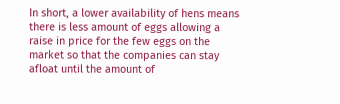In short, a lower availability of hens means there is less amount of eggs allowing a raise in price for the few eggs on the market so that the companies can stay afloat until the amount of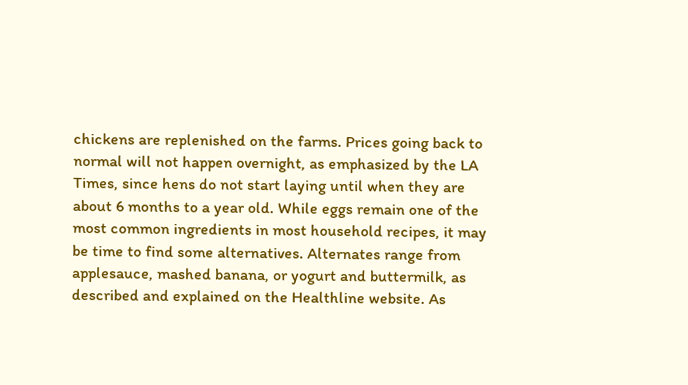chickens are replenished on the farms. Prices going back to normal will not happen overnight, as emphasized by the LA Times, since hens do not start laying until when they are about 6 months to a year old. While eggs remain one of the most common ingredients in most household recipes, it may be time to find some alternatives. Alternates range from applesauce, mashed banana, or yogurt and buttermilk, as described and explained on the Healthline website. As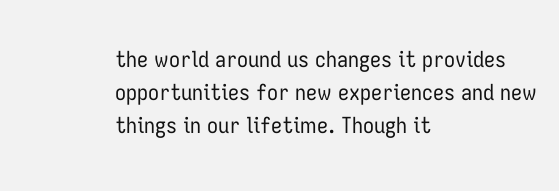the world around us changes it provides opportunities for new experiences and new things in our lifetime. Though it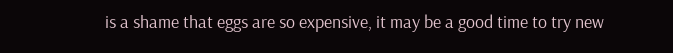is a shame that eggs are so expensive, it may be a good time to try new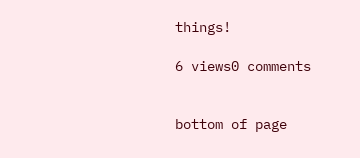things!

6 views0 comments


bottom of page